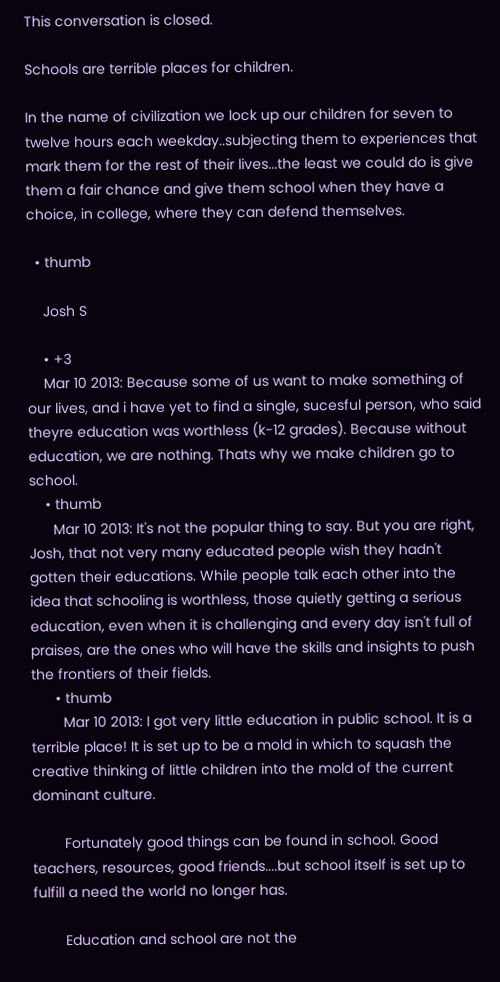This conversation is closed.

Schools are terrible places for children.

In the name of civilization we lock up our children for seven to twelve hours each weekday..subjecting them to experiences that mark them for the rest of their lives...the least we could do is give them a fair chance and give them school when they have a choice, in college, where they can defend themselves.

  • thumb

    Josh S

    • +3
    Mar 10 2013: Because some of us want to make something of our lives, and i have yet to find a single, sucesful person, who said theyre education was worthless (k-12 grades). Because without education, we are nothing. Thats why we make children go to school.
    • thumb
      Mar 10 2013: It's not the popular thing to say. But you are right, Josh, that not very many educated people wish they hadn't gotten their educations. While people talk each other into the idea that schooling is worthless, those quietly getting a serious education, even when it is challenging and every day isn't full of praises, are the ones who will have the skills and insights to push the frontiers of their fields.
      • thumb
        Mar 10 2013: I got very little education in public school. It is a terrible place! It is set up to be a mold in which to squash the creative thinking of little children into the mold of the current dominant culture.

        Fortunately good things can be found in school. Good teachers, resources, good friends....but school itself is set up to fulfill a need the world no longer has.

        Education and school are not the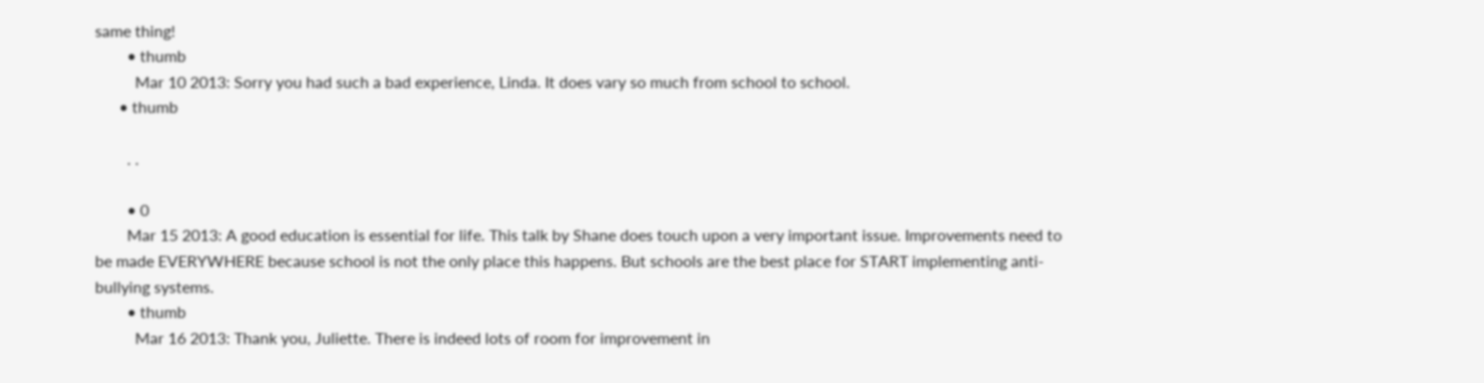same thing!
        • thumb
          Mar 10 2013: Sorry you had such a bad experience, Linda. It does vary so much from school to school.
      • thumb

        . .

        • 0
        Mar 15 2013: A good education is essential for life. This talk by Shane does touch upon a very important issue. Improvements need to be made EVERYWHERE because school is not the only place this happens. But schools are the best place for START implementing anti-bullying systems.
        • thumb
          Mar 16 2013: Thank you, Juliette. There is indeed lots of room for improvement in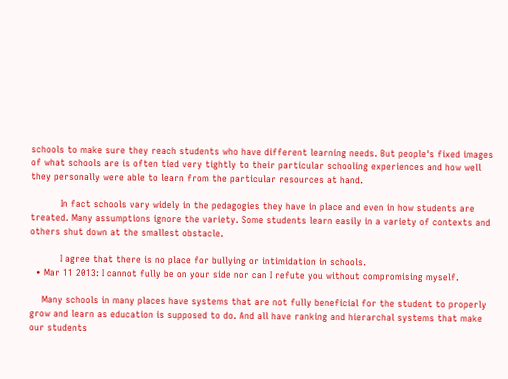schools to make sure they reach students who have different learning needs. But people's fixed images of what schools are is often tied very tightly to their particular schooling experiences and how well they personally were able to learn from the particular resources at hand.

          In fact schools vary widely in the pedagogies they have in place and even in how students are treated. Many assumptions ignore the variety. Some students learn easily in a variety of contexts and others shut down at the smallest obstacle.

          I agree that there is no place for bullying or intimidation in schools.
  • Mar 11 2013: I cannot fully be on your side nor can I refute you without compromising myself.

    Many schools in many places have systems that are not fully beneficial for the student to properly grow and learn as education is supposed to do. And all have ranking and hierarchal systems that make our students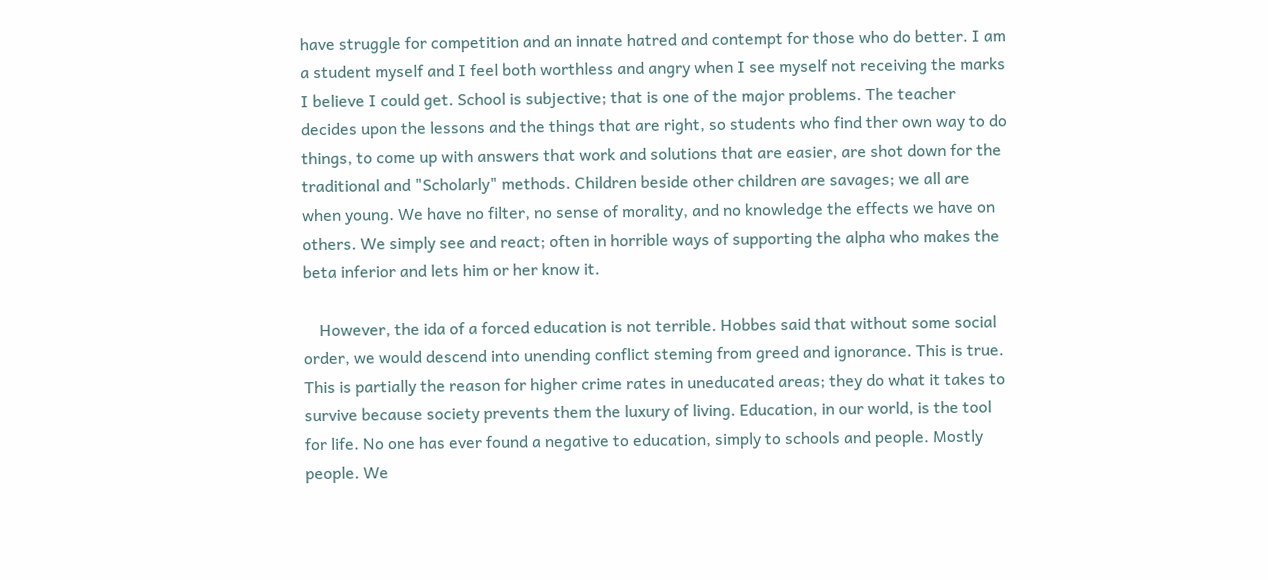have struggle for competition and an innate hatred and contempt for those who do better. I am a student myself and I feel both worthless and angry when I see myself not receiving the marks I believe I could get. School is subjective; that is one of the major problems. The teacher decides upon the lessons and the things that are right, so students who find ther own way to do things, to come up with answers that work and solutions that are easier, are shot down for the traditional and "Scholarly" methods. Children beside other children are savages; we all are when young. We have no filter, no sense of morality, and no knowledge the effects we have on others. We simply see and react; often in horrible ways of supporting the alpha who makes the beta inferior and lets him or her know it.

    However, the ida of a forced education is not terrible. Hobbes said that without some social order, we would descend into unending conflict steming from greed and ignorance. This is true. This is partially the reason for higher crime rates in uneducated areas; they do what it takes to survive because society prevents them the luxury of living. Education, in our world, is the tool for life. No one has ever found a negative to education, simply to schools and people. Mostly people. We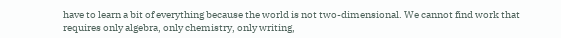have to learn a bit of everything because the world is not two-dimensional. We cannot find work that requires only algebra, only chemistry, only writing,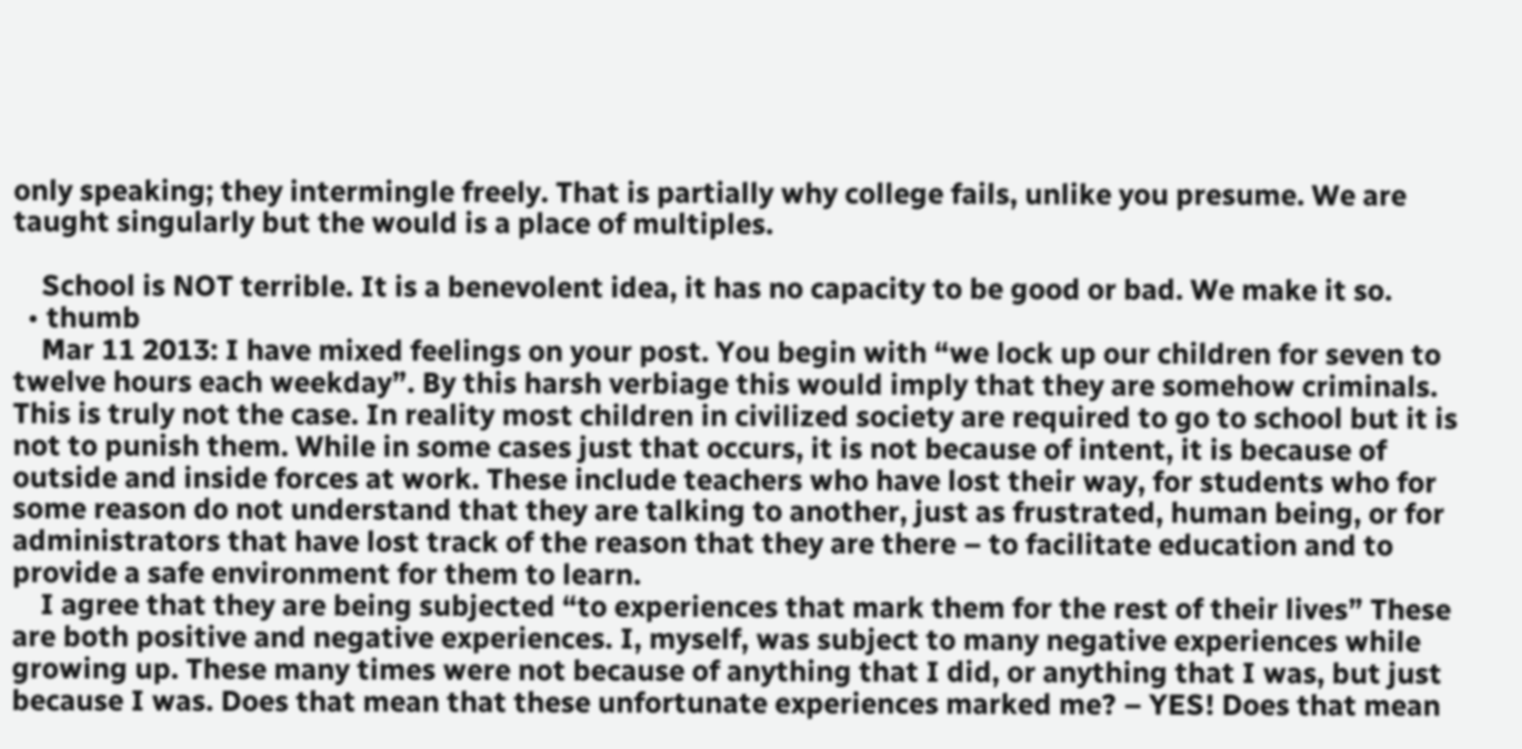only speaking; they intermingle freely. That is partially why college fails, unlike you presume. We are taught singularly but the would is a place of multiples.

    School is NOT terrible. It is a benevolent idea, it has no capacity to be good or bad. We make it so.
  • thumb
    Mar 11 2013: I have mixed feelings on your post. You begin with “we lock up our children for seven to twelve hours each weekday”. By this harsh verbiage this would imply that they are somehow criminals. This is truly not the case. In reality most children in civilized society are required to go to school but it is not to punish them. While in some cases just that occurs, it is not because of intent, it is because of outside and inside forces at work. These include teachers who have lost their way, for students who for some reason do not understand that they are talking to another, just as frustrated, human being, or for administrators that have lost track of the reason that they are there – to facilitate education and to provide a safe environment for them to learn.
    I agree that they are being subjected “to experiences that mark them for the rest of their lives” These are both positive and negative experiences. I, myself, was subject to many negative experiences while growing up. These many times were not because of anything that I did, or anything that I was, but just because I was. Does that mean that these unfortunate experiences marked me? – YES! Does that mean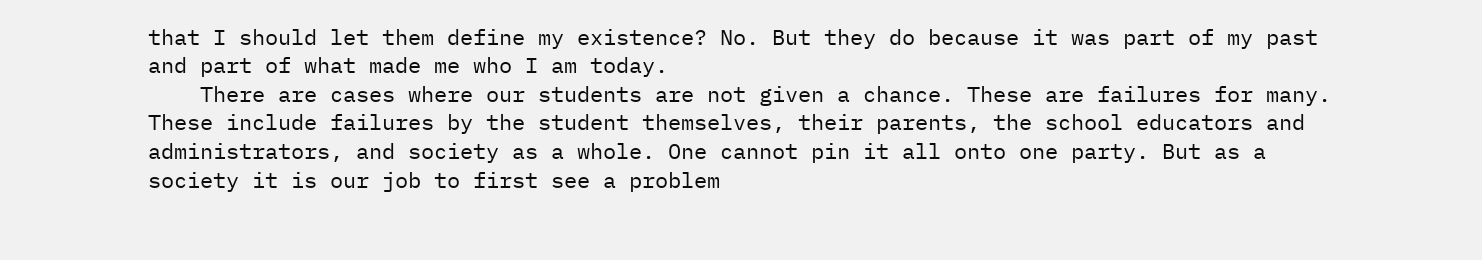that I should let them define my existence? No. But they do because it was part of my past and part of what made me who I am today.
    There are cases where our students are not given a chance. These are failures for many. These include failures by the student themselves, their parents, the school educators and administrators, and society as a whole. One cannot pin it all onto one party. But as a society it is our job to first see a problem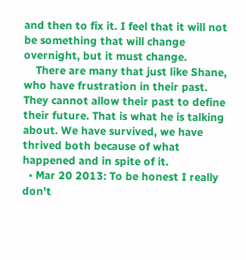and then to fix it. I feel that it will not be something that will change overnight, but it must change.
    There are many that just like Shane, who have frustration in their past. They cannot allow their past to define their future. That is what he is talking about. We have survived, we have thrived both because of what happened and in spite of it.
  • Mar 20 2013: To be honest I really don't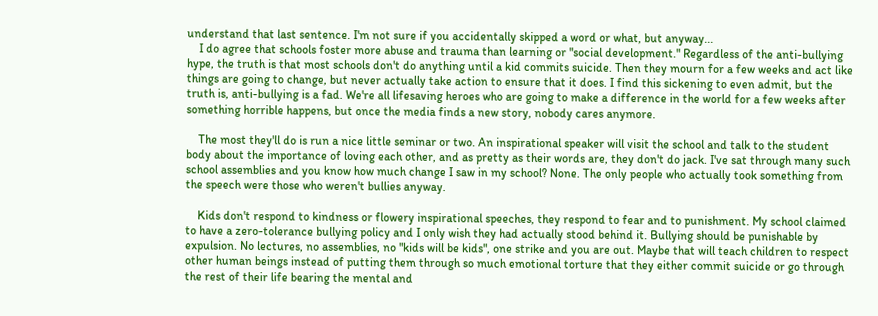understand that last sentence. I'm not sure if you accidentally skipped a word or what, but anyway...
    I do agree that schools foster more abuse and trauma than learning or "social development." Regardless of the anti-bullying hype, the truth is that most schools don't do anything until a kid commits suicide. Then they mourn for a few weeks and act like things are going to change, but never actually take action to ensure that it does. I find this sickening to even admit, but the truth is, anti-bullying is a fad. We're all lifesaving heroes who are going to make a difference in the world for a few weeks after something horrible happens, but once the media finds a new story, nobody cares anymore.

    The most they'll do is run a nice little seminar or two. An inspirational speaker will visit the school and talk to the student body about the importance of loving each other, and as pretty as their words are, they don't do jack. I've sat through many such school assemblies and you know how much change I saw in my school? None. The only people who actually took something from the speech were those who weren't bullies anyway.

    Kids don't respond to kindness or flowery inspirational speeches, they respond to fear and to punishment. My school claimed to have a zero-tolerance bullying policy and I only wish they had actually stood behind it. Bullying should be punishable by expulsion. No lectures, no assemblies, no "kids will be kids", one strike and you are out. Maybe that will teach children to respect other human beings instead of putting them through so much emotional torture that they either commit suicide or go through the rest of their life bearing the mental and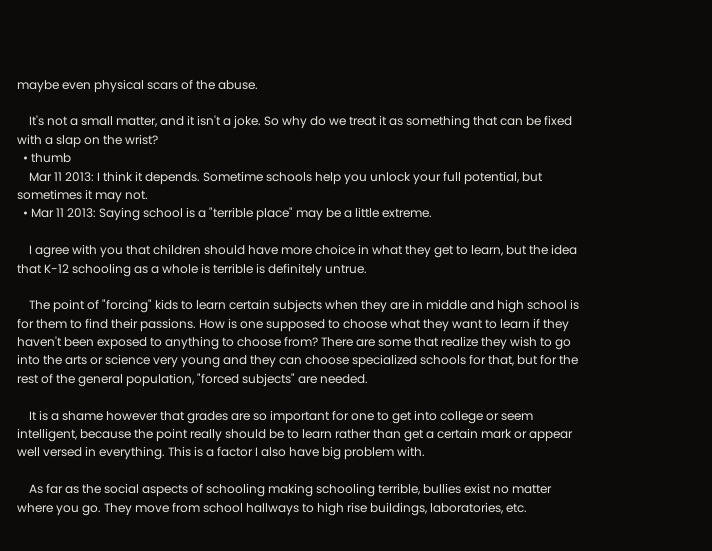maybe even physical scars of the abuse.

    It's not a small matter, and it isn't a joke. So why do we treat it as something that can be fixed with a slap on the wrist?
  • thumb
    Mar 11 2013: I think it depends. Sometime schools help you unlock your full potential, but sometimes it may not.
  • Mar 11 2013: Saying school is a "terrible place" may be a little extreme.

    I agree with you that children should have more choice in what they get to learn, but the idea that K-12 schooling as a whole is terrible is definitely untrue.

    The point of "forcing" kids to learn certain subjects when they are in middle and high school is for them to find their passions. How is one supposed to choose what they want to learn if they haven't been exposed to anything to choose from? There are some that realize they wish to go into the arts or science very young and they can choose specialized schools for that, but for the rest of the general population, "forced subjects" are needed.

    It is a shame however that grades are so important for one to get into college or seem intelligent, because the point really should be to learn rather than get a certain mark or appear well versed in everything. This is a factor I also have big problem with.

    As far as the social aspects of schooling making schooling terrible, bullies exist no matter where you go. They move from school hallways to high rise buildings, laboratories, etc.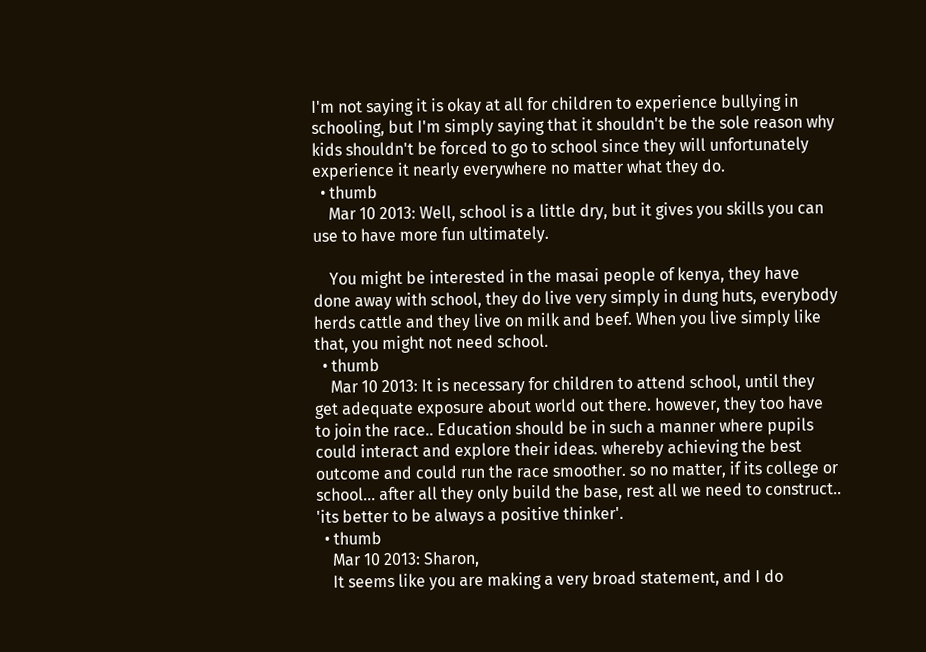I'm not saying it is okay at all for children to experience bullying in schooling, but I'm simply saying that it shouldn't be the sole reason why kids shouldn't be forced to go to school since they will unfortunately experience it nearly everywhere no matter what they do.
  • thumb
    Mar 10 2013: Well, school is a little dry, but it gives you skills you can use to have more fun ultimately.

    You might be interested in the masai people of kenya, they have done away with school, they do live very simply in dung huts, everybody herds cattle and they live on milk and beef. When you live simply like that, you might not need school.
  • thumb
    Mar 10 2013: It is necessary for children to attend school, until they get adequate exposure about world out there. however, they too have to join the race.. Education should be in such a manner where pupils could interact and explore their ideas. whereby achieving the best outcome and could run the race smoother. so no matter, if its college or school... after all they only build the base, rest all we need to construct.. 'its better to be always a positive thinker'.
  • thumb
    Mar 10 2013: Sharon,
    It seems like you are making a very broad statement, and I do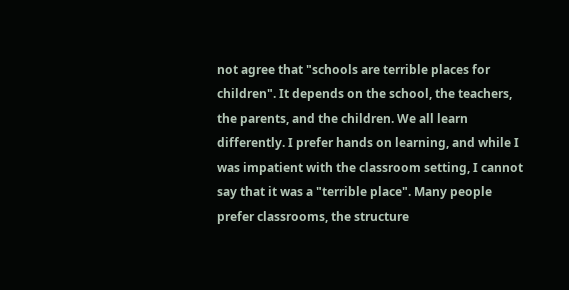not agree that "schools are terrible places for children". It depends on the school, the teachers, the parents, and the children. We all learn differently. I prefer hands on learning, and while I was impatient with the classroom setting, I cannot say that it was a "terrible place". Many people prefer classrooms, the structure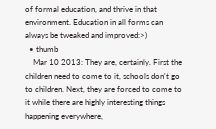of formal education, and thrive in that environment. Education in all forms can always be tweaked and improved:>)
  • thumb
    Mar 10 2013: They are, certainly. First the children need to come to it, schools don't go to children. Next, they are forced to come to it while there are highly interesting things happening everywhere,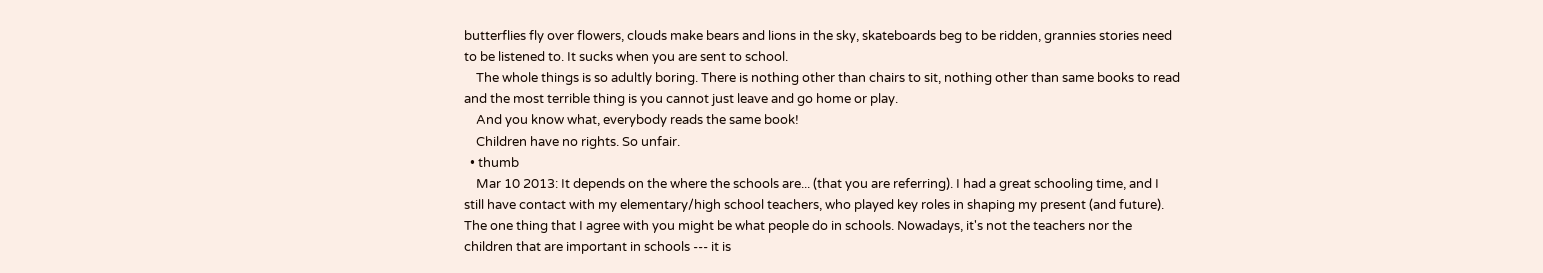butterflies fly over flowers, clouds make bears and lions in the sky, skateboards beg to be ridden, grannies stories need to be listened to. It sucks when you are sent to school.
    The whole things is so adultly boring. There is nothing other than chairs to sit, nothing other than same books to read and the most terrible thing is you cannot just leave and go home or play.
    And you know what, everybody reads the same book!
    Children have no rights. So unfair.
  • thumb
    Mar 10 2013: It depends on the where the schools are... (that you are referring). I had a great schooling time, and I still have contact with my elementary/high school teachers, who played key roles in shaping my present (and future). The one thing that I agree with you might be what people do in schools. Nowadays, it's not the teachers nor the children that are important in schools --- it is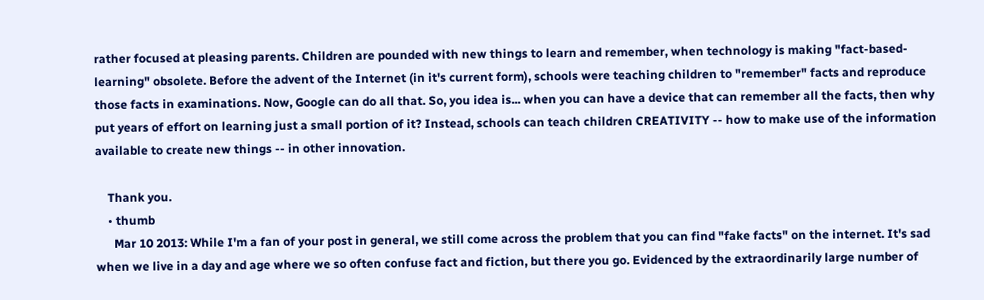rather focused at pleasing parents. Children are pounded with new things to learn and remember, when technology is making "fact-based-learning" obsolete. Before the advent of the Internet (in it's current form), schools were teaching children to "remember" facts and reproduce those facts in examinations. Now, Google can do all that. So, you idea is... when you can have a device that can remember all the facts, then why put years of effort on learning just a small portion of it? Instead, schools can teach children CREATIVITY -- how to make use of the information available to create new things -- in other innovation.

    Thank you.
    • thumb
      Mar 10 2013: While I'm a fan of your post in general, we still come across the problem that you can find "fake facts" on the internet. It's sad when we live in a day and age where we so often confuse fact and fiction, but there you go. Evidenced by the extraordinarily large number of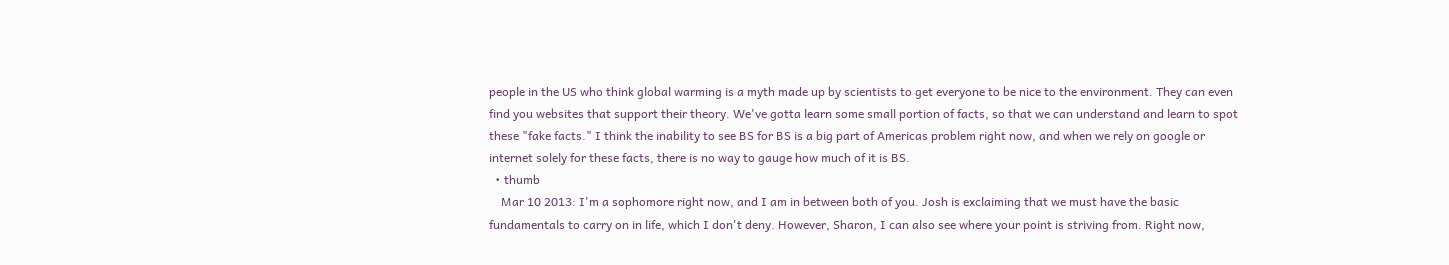people in the US who think global warming is a myth made up by scientists to get everyone to be nice to the environment. They can even find you websites that support their theory. We've gotta learn some small portion of facts, so that we can understand and learn to spot these "fake facts." I think the inability to see BS for BS is a big part of Americas problem right now, and when we rely on google or internet solely for these facts, there is no way to gauge how much of it is BS.
  • thumb
    Mar 10 2013: I'm a sophomore right now, and I am in between both of you. Josh is exclaiming that we must have the basic fundamentals to carry on in life, which I don't deny. However, Sharon, I can also see where your point is striving from. Right now,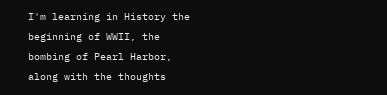I'm learning in History the beginning of WWII, the bombing of Pearl Harbor, along with the thoughts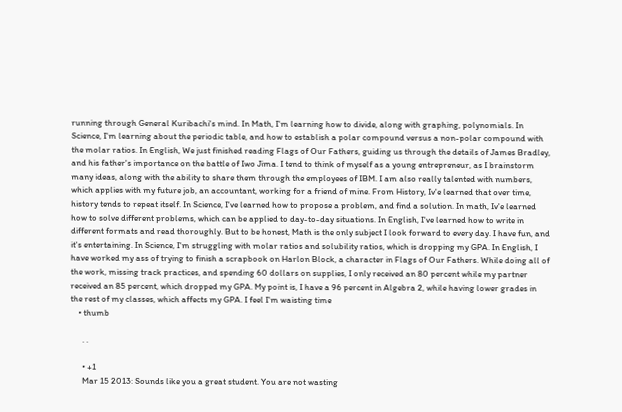running through General Kuribachi's mind. In Math, I'm learning how to divide, along with graphing, polynomials. In Science, I'm learning about the periodic table, and how to establish a polar compound versus a non-polar compound with the molar ratios. In English, We just finished reading Flags of Our Fathers, guiding us through the details of James Bradley, and his father's importance on the battle of Iwo Jima. I tend to think of myself as a young entrepreneur, as I brainstorm many ideas, along with the ability to share them through the employees of IBM. I am also really talented with numbers, which applies with my future job, an accountant, working for a friend of mine. From History, Iv'e learned that over time, history tends to repeat itself. In Science, I've learned how to propose a problem, and find a solution. In math, Iv'e learned how to solve different problems, which can be applied to day-to-day situations. In English, I've learned how to write in different formats and read thoroughly. But to be honest, Math is the only subject I look forward to every day. I have fun, and it's entertaining. In Science, I'm struggling with molar ratios and solubility ratios, which is dropping my GPA. In English, I have worked my ass of trying to finish a scrapbook on Harlon Block, a character in Flags of Our Fathers. While doing all of the work, missing track practices, and spending 60 dollars on supplies, I only received an 80 percent while my partner received an 85 percent, which dropped my GPA. My point is, I have a 96 percent in Algebra 2, while having lower grades in the rest of my classes, which affects my GPA. I feel I'm waisting time
    • thumb

      . .

      • +1
      Mar 15 2013: Sounds like you a great student. You are not wasting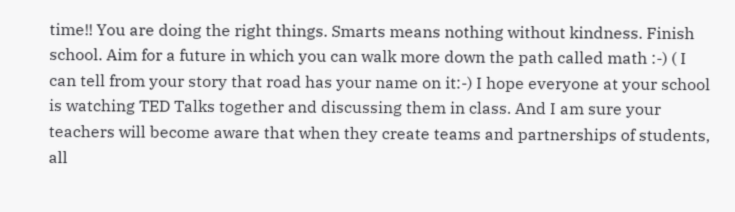time!! You are doing the right things. Smarts means nothing without kindness. Finish school. Aim for a future in which you can walk more down the path called math :-) ( I can tell from your story that road has your name on it:-) I hope everyone at your school is watching TED Talks together and discussing them in class. And I am sure your teachers will become aware that when they create teams and partnerships of students, all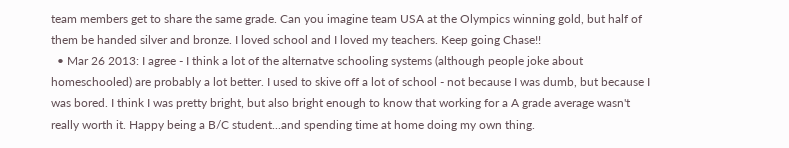team members get to share the same grade. Can you imagine team USA at the Olympics winning gold, but half of them be handed silver and bronze. I loved school and I loved my teachers. Keep going Chase!!
  • Mar 26 2013: I agree - I think a lot of the alternatve schooling systems (although people joke about homeschooled) are probably a lot better. I used to skive off a lot of school - not because I was dumb, but because I was bored. I think I was pretty bright, but also bright enough to know that working for a A grade average wasn't really worth it. Happy being a B/C student...and spending time at home doing my own thing.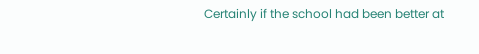Certainly if the school had been better at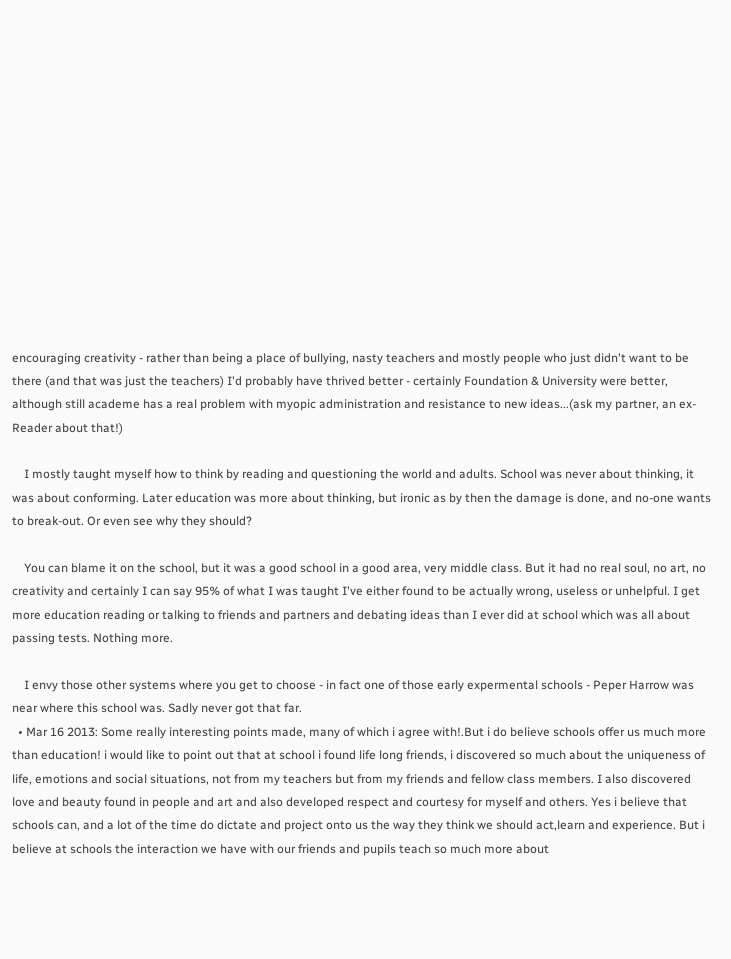encouraging creativity - rather than being a place of bullying, nasty teachers and mostly people who just didn't want to be there (and that was just the teachers) I'd probably have thrived better - certainly Foundation & University were better, although still academe has a real problem with myopic administration and resistance to new ideas...(ask my partner, an ex-Reader about that!)

    I mostly taught myself how to think by reading and questioning the world and adults. School was never about thinking, it was about conforming. Later education was more about thinking, but ironic as by then the damage is done, and no-one wants to break-out. Or even see why they should?

    You can blame it on the school, but it was a good school in a good area, very middle class. But it had no real soul, no art, no creativity and certainly I can say 95% of what I was taught I've either found to be actually wrong, useless or unhelpful. I get more education reading or talking to friends and partners and debating ideas than I ever did at school which was all about passing tests. Nothing more.

    I envy those other systems where you get to choose - in fact one of those early expermental schools - Peper Harrow was near where this school was. Sadly never got that far.
  • Mar 16 2013: Some really interesting points made, many of which i agree with!.But i do believe schools offer us much more than education! i would like to point out that at school i found life long friends, i discovered so much about the uniqueness of life, emotions and social situations, not from my teachers but from my friends and fellow class members. I also discovered love and beauty found in people and art and also developed respect and courtesy for myself and others. Yes i believe that schools can, and a lot of the time do dictate and project onto us the way they think we should act,learn and experience. But i believe at schools the interaction we have with our friends and pupils teach so much more about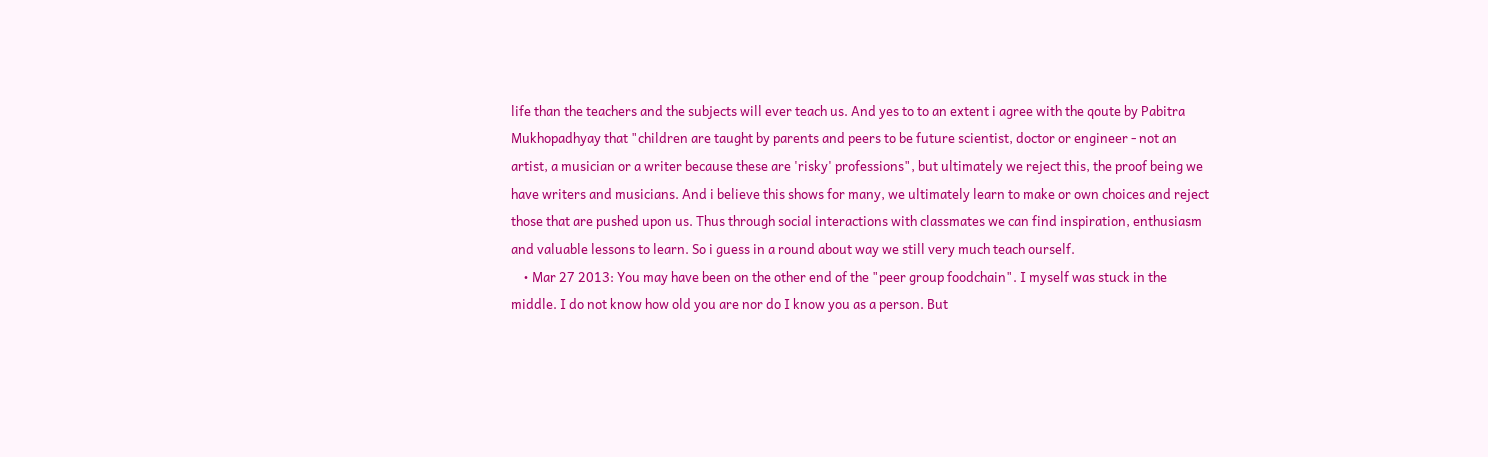life than the teachers and the subjects will ever teach us. And yes to to an extent i agree with the qoute by Pabitra Mukhopadhyay that "children are taught by parents and peers to be future scientist, doctor or engineer - not an artist, a musician or a writer because these are 'risky' professions", but ultimately we reject this, the proof being we have writers and musicians. And i believe this shows for many, we ultimately learn to make or own choices and reject those that are pushed upon us. Thus through social interactions with classmates we can find inspiration, enthusiasm and valuable lessons to learn. So i guess in a round about way we still very much teach ourself.
    • Mar 27 2013: You may have been on the other end of the "peer group foodchain". I myself was stuck in the middle. I do not know how old you are nor do I know you as a person. But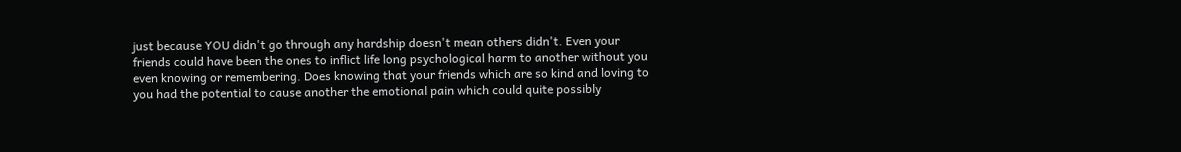just because YOU didn't go through any hardship doesn't mean others didn't. Even your friends could have been the ones to inflict life long psychological harm to another without you even knowing or remembering. Does knowing that your friends which are so kind and loving to you had the potential to cause another the emotional pain which could quite possibly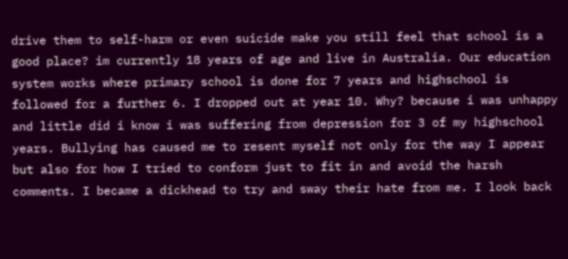drive them to self-harm or even suicide make you still feel that school is a good place? im currently 18 years of age and live in Australia. Our education system works where primary school is done for 7 years and highschool is followed for a further 6. I dropped out at year 10. Why? because i was unhappy and little did i know i was suffering from depression for 3 of my highschool years. Bullying has caused me to resent myself not only for the way I appear but also for how I tried to conform just to fit in and avoid the harsh comments. I became a dickhead to try and sway their hate from me. I look back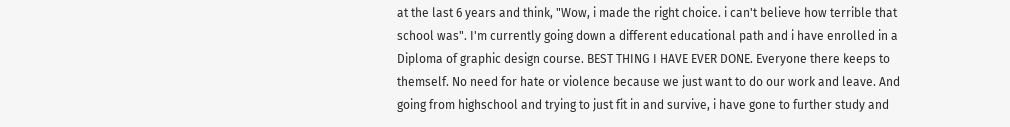at the last 6 years and think, "Wow, i made the right choice. i can't believe how terrible that school was". I'm currently going down a different educational path and i have enrolled in a Diploma of graphic design course. BEST THING I HAVE EVER DONE. Everyone there keeps to themself. No need for hate or violence because we just want to do our work and leave. And going from highschool and trying to just fit in and survive, i have gone to further study and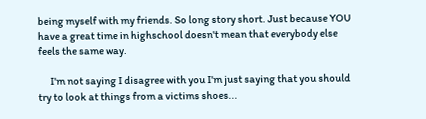being myself with my friends. So long story short. Just because YOU have a great time in highschool doesn't mean that everybody else feels the same way.

      I'm not saying I disagree with you I'm just saying that you should try to look at things from a victims shoes...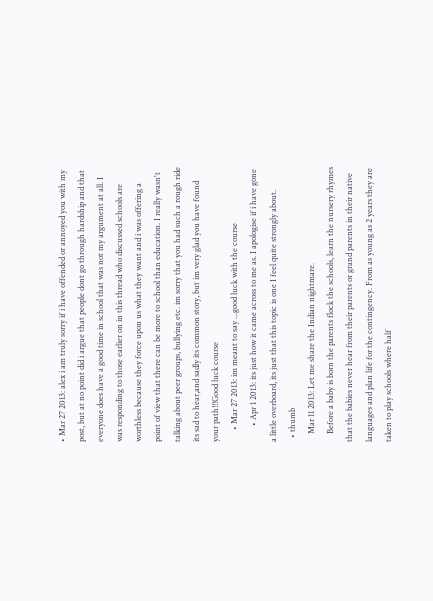• Mar 27 2013: alex i am truly sorry if i have offended or annoyed you with my post, but at no point did i argue that people dont go through hardship and that everyone does have a good time in school that was not my argument at all. I was responding to those earlier on in this thread who discussed schools are worthless because they force upon us what they want and i was offering a point of view that there can be more to school than education. I really wasn't talking about peer groups, bullying etc. im sorry that you had such a rough ride its sad to hear,and sadly its common story, but im very glad you have found your path!!!Good luck course
      • Mar 27 2013: im meant to say ...good luck with the course
        • Apr 1 2013: its just how it came across to me as. I apologise if i have gone a little overboard, its just that this topic is one I feel quite strongly about.
  • thumb
    Mar 11 2013: Let me share the Indian nightmare.
    Before a baby is born the parents flock the schools, learn the nursery rhymes that the babies never hear from their parents or grand parents in their native languages and plan life for the contingency. From as young as 2 years they are taken to play schools where half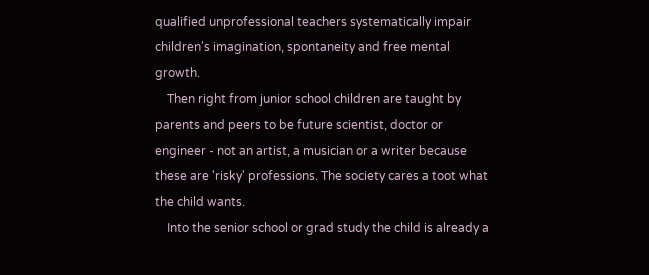qualified unprofessional teachers systematically impair children's imagination, spontaneity and free mental growth.
    Then right from junior school children are taught by parents and peers to be future scientist, doctor or engineer - not an artist, a musician or a writer because these are 'risky' professions. The society cares a toot what the child wants.
    Into the senior school or grad study the child is already a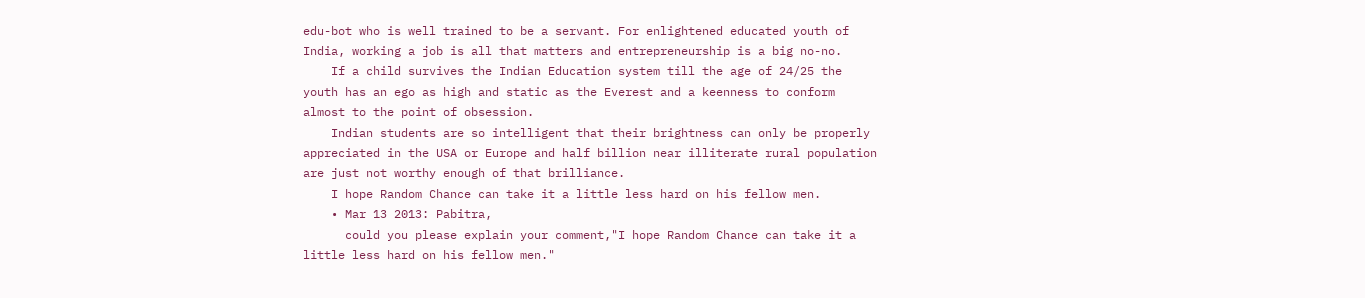edu-bot who is well trained to be a servant. For enlightened educated youth of India, working a job is all that matters and entrepreneurship is a big no-no.
    If a child survives the Indian Education system till the age of 24/25 the youth has an ego as high and static as the Everest and a keenness to conform almost to the point of obsession.
    Indian students are so intelligent that their brightness can only be properly appreciated in the USA or Europe and half billion near illiterate rural population are just not worthy enough of that brilliance.
    I hope Random Chance can take it a little less hard on his fellow men.
    • Mar 13 2013: Pabitra,
      could you please explain your comment,"I hope Random Chance can take it a little less hard on his fellow men."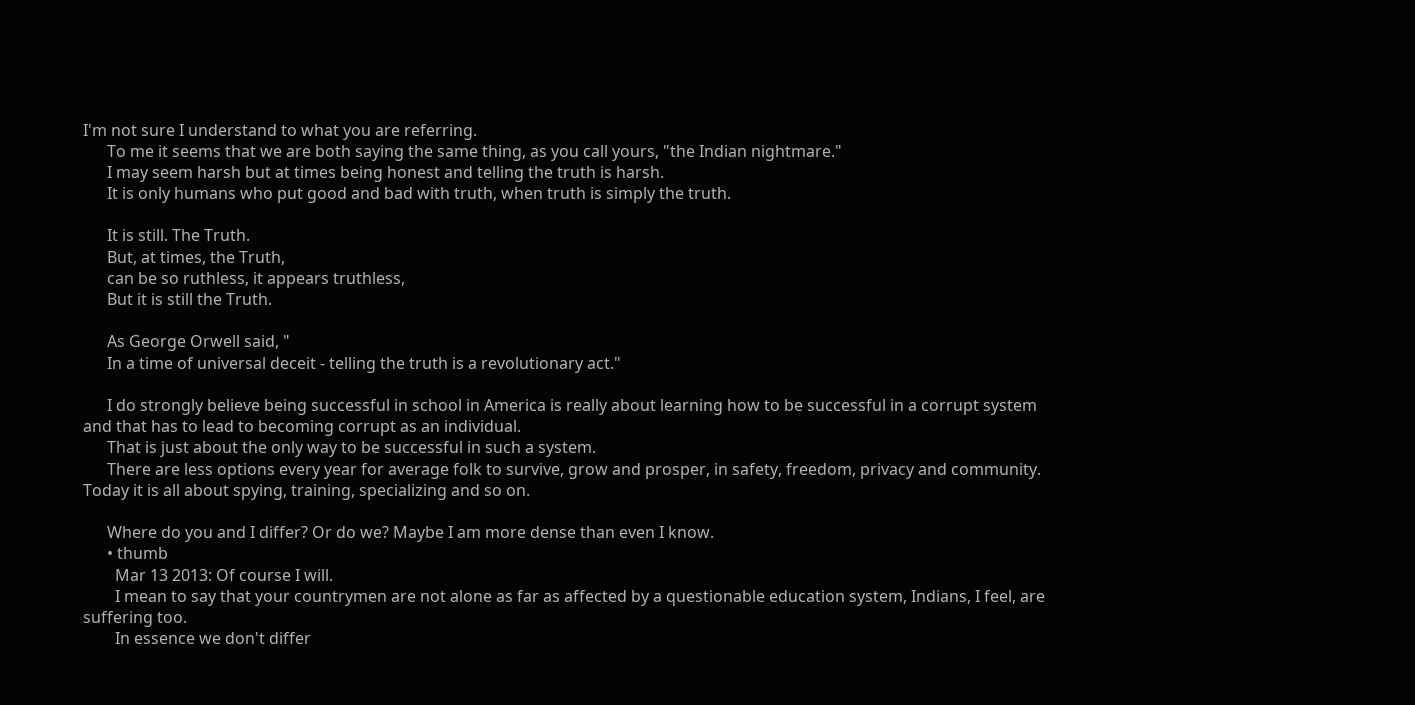I'm not sure I understand to what you are referring.
      To me it seems that we are both saying the same thing, as you call yours, "the Indian nightmare."
      I may seem harsh but at times being honest and telling the truth is harsh.
      It is only humans who put good and bad with truth, when truth is simply the truth.

      It is still. The Truth.
      But, at times, the Truth,
      can be so ruthless, it appears truthless,
      But it is still the Truth.

      As George Orwell said, "
      In a time of universal deceit - telling the truth is a revolutionary act."

      I do strongly believe being successful in school in America is really about learning how to be successful in a corrupt system and that has to lead to becoming corrupt as an individual.
      That is just about the only way to be successful in such a system.
      There are less options every year for average folk to survive, grow and prosper, in safety, freedom, privacy and community. Today it is all about spying, training, specializing and so on.

      Where do you and I differ? Or do we? Maybe I am more dense than even I know.
      • thumb
        Mar 13 2013: Of course I will.
        I mean to say that your countrymen are not alone as far as affected by a questionable education system, Indians, I feel, are suffering too.
        In essence we don't differ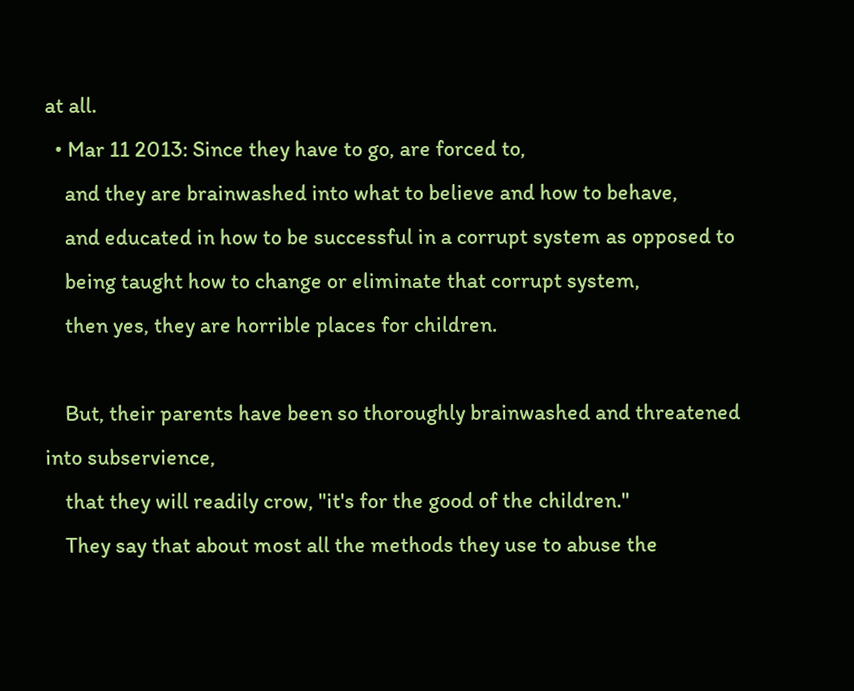at all.
  • Mar 11 2013: Since they have to go, are forced to,
    and they are brainwashed into what to believe and how to behave,
    and educated in how to be successful in a corrupt system as opposed to
    being taught how to change or eliminate that corrupt system,
    then yes, they are horrible places for children.

    But, their parents have been so thoroughly brainwashed and threatened into subservience,
    that they will readily crow, "it's for the good of the children."
    They say that about most all the methods they use to abuse the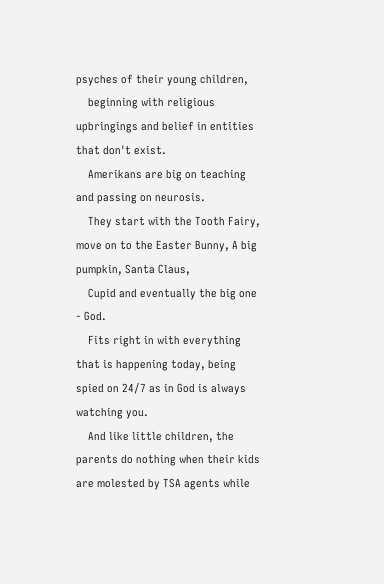psyches of their young children,
    beginning with religious upbringings and belief in entities that don't exist.
    Amerikans are big on teaching and passing on neurosis.
    They start with the Tooth Fairy, move on to the Easter Bunny, A big pumpkin, Santa Claus,
    Cupid and eventually the big one - God.
    Fits right in with everything that is happening today, being spied on 24/7 as in God is always watching you.
    And like little children, the parents do nothing when their kids are molested by TSA agents while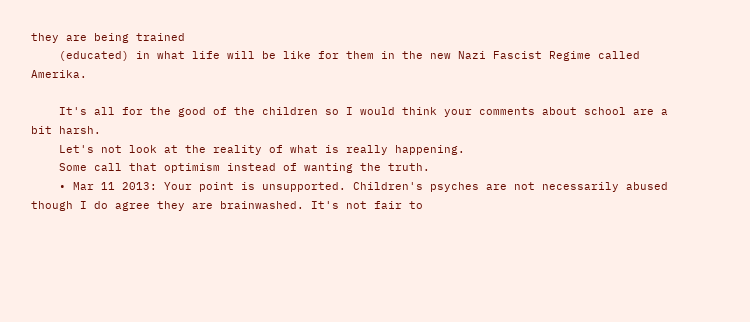they are being trained
    (educated) in what life will be like for them in the new Nazi Fascist Regime called Amerika.

    It's all for the good of the children so I would think your comments about school are a bit harsh.
    Let's not look at the reality of what is really happening.
    Some call that optimism instead of wanting the truth.
    • Mar 11 2013: Your point is unsupported. Children's psyches are not necessarily abused though I do agree they are brainwashed. It's not fair to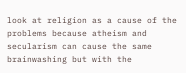look at religion as a cause of the problems because atheism and secularism can cause the same brainwashing but with the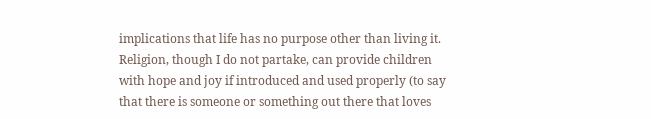implications that life has no purpose other than living it. Religion, though I do not partake, can provide children with hope and joy if introduced and used properly (to say that there is someone or something out there that loves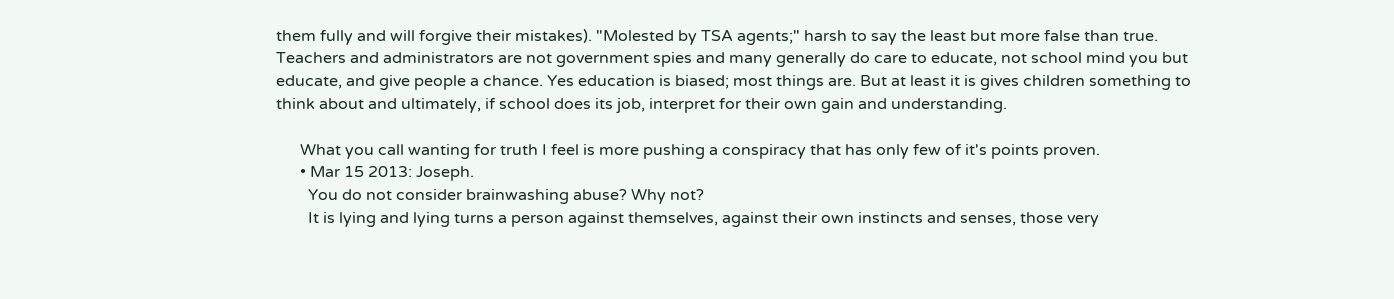them fully and will forgive their mistakes). "Molested by TSA agents;" harsh to say the least but more false than true. Teachers and administrators are not government spies and many generally do care to educate, not school mind you but educate, and give people a chance. Yes education is biased; most things are. But at least it is gives children something to think about and ultimately, if school does its job, interpret for their own gain and understanding.

      What you call wanting for truth I feel is more pushing a conspiracy that has only few of it's points proven.
      • Mar 15 2013: Joseph.
        You do not consider brainwashing abuse? Why not?
        It is lying and lying turns a person against themselves, against their own instincts and senses, those very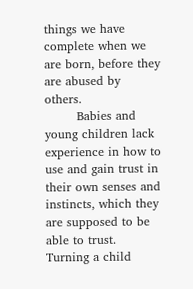things we have complete when we are born, before they are abused by others.
        Babies and young children lack experience in how to use and gain trust in their own senses and instincts, which they are supposed to be able to trust. Turning a child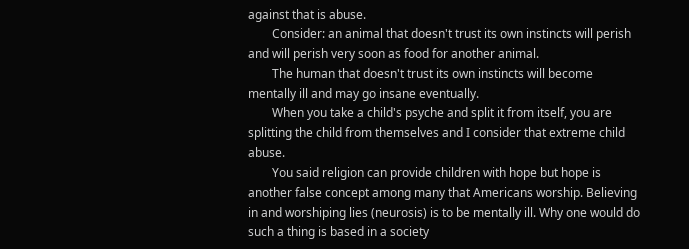against that is abuse.
        Consider: an animal that doesn't trust its own instincts will perish and will perish very soon as food for another animal.
        The human that doesn't trust its own instincts will become mentally ill and may go insane eventually.
        When you take a child's psyche and split it from itself, you are splitting the child from themselves and I consider that extreme child abuse.
        You said religion can provide children with hope but hope is another false concept among many that Americans worship. Believing in and worshiping lies (neurosis) is to be mentally ill. Why one would do such a thing is based in a society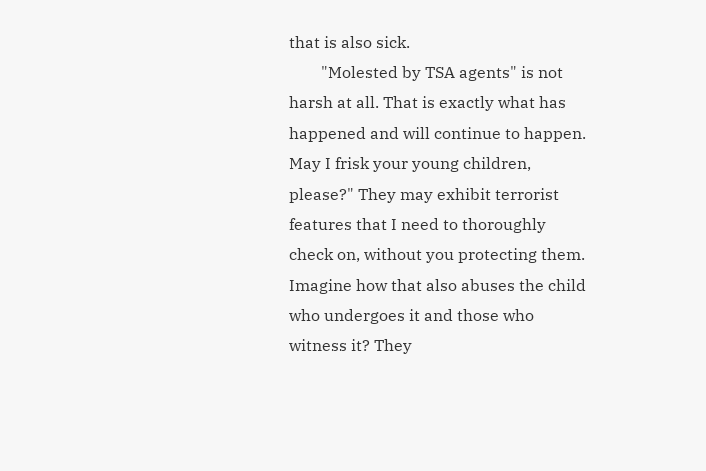that is also sick.
        "Molested by TSA agents" is not harsh at all. That is exactly what has happened and will continue to happen. May I frisk your young children, please?" They may exhibit terrorist features that I need to thoroughly check on, without you protecting them. Imagine how that also abuses the child who undergoes it and those who witness it? They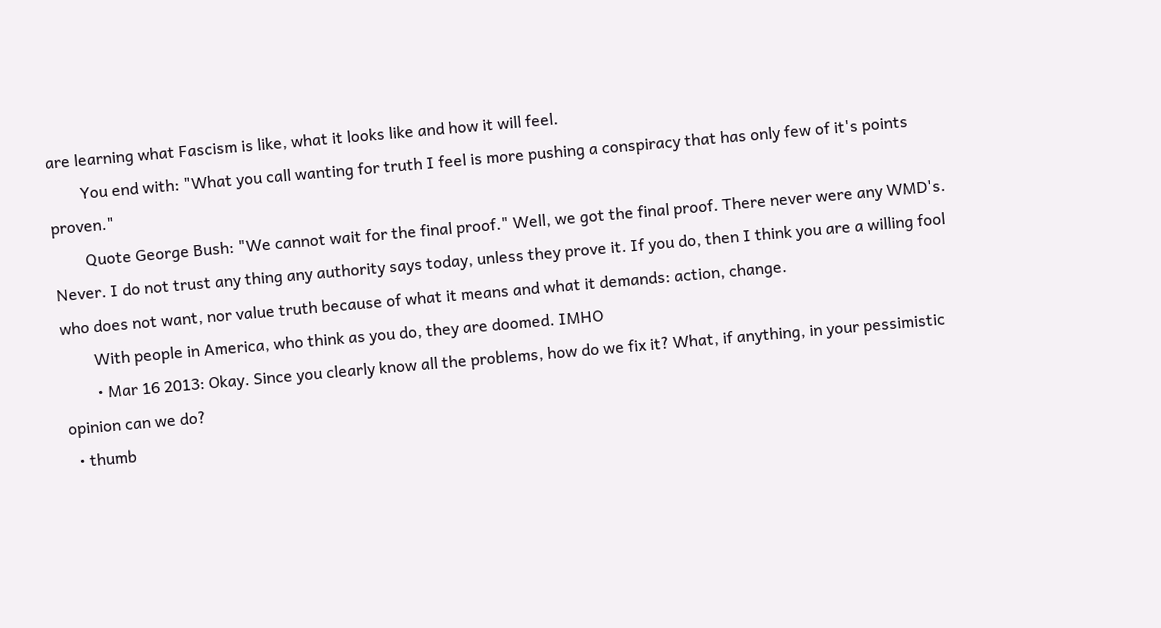are learning what Fascism is like, what it looks like and how it will feel.
        You end with: "What you call wanting for truth I feel is more pushing a conspiracy that has only few of it's points proven."
        Quote George Bush: "We cannot wait for the final proof." Well, we got the final proof. There never were any WMD's. Never. I do not trust any thing any authority says today, unless they prove it. If you do, then I think you are a willing fool who does not want, nor value truth because of what it means and what it demands: action, change.
        With people in America, who think as you do, they are doomed. IMHO
        • Mar 16 2013: Okay. Since you clearly know all the problems, how do we fix it? What, if anything, in your pessimistic opinion can we do?
  • thumb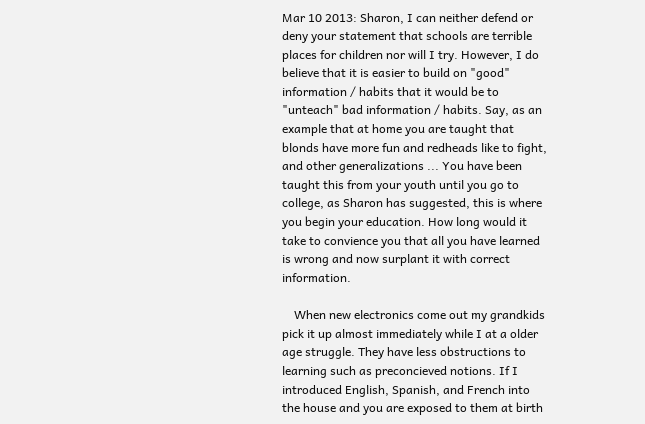Mar 10 2013: Sharon, I can neither defend or deny your statement that schools are terrible places for children nor will I try. However, I do believe that it is easier to build on "good" information / habits that it would be to "unteach" bad information / habits. Say, as an example that at home you are taught that blonds have more fun and redheads like to fight, and other generalizations ... You have been taught this from your youth until you go to college, as Sharon has suggested, this is where you begin your education. How long would it take to convience you that all you have learned is wrong and now surplant it with correct information.

    When new electronics come out my grandkids pick it up almost immediately while I at a older age struggle. They have less obstructions to learning such as preconcieved notions. If I introduced English, Spanish, and French into the house and you are exposed to them at birth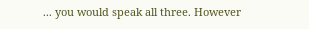... you would speak all three. However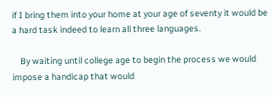if I bring them into your home at your age of seventy it would be a hard task indeed to learn all three languages.

    By waiting until college age to begin the process we would impose a handicap that would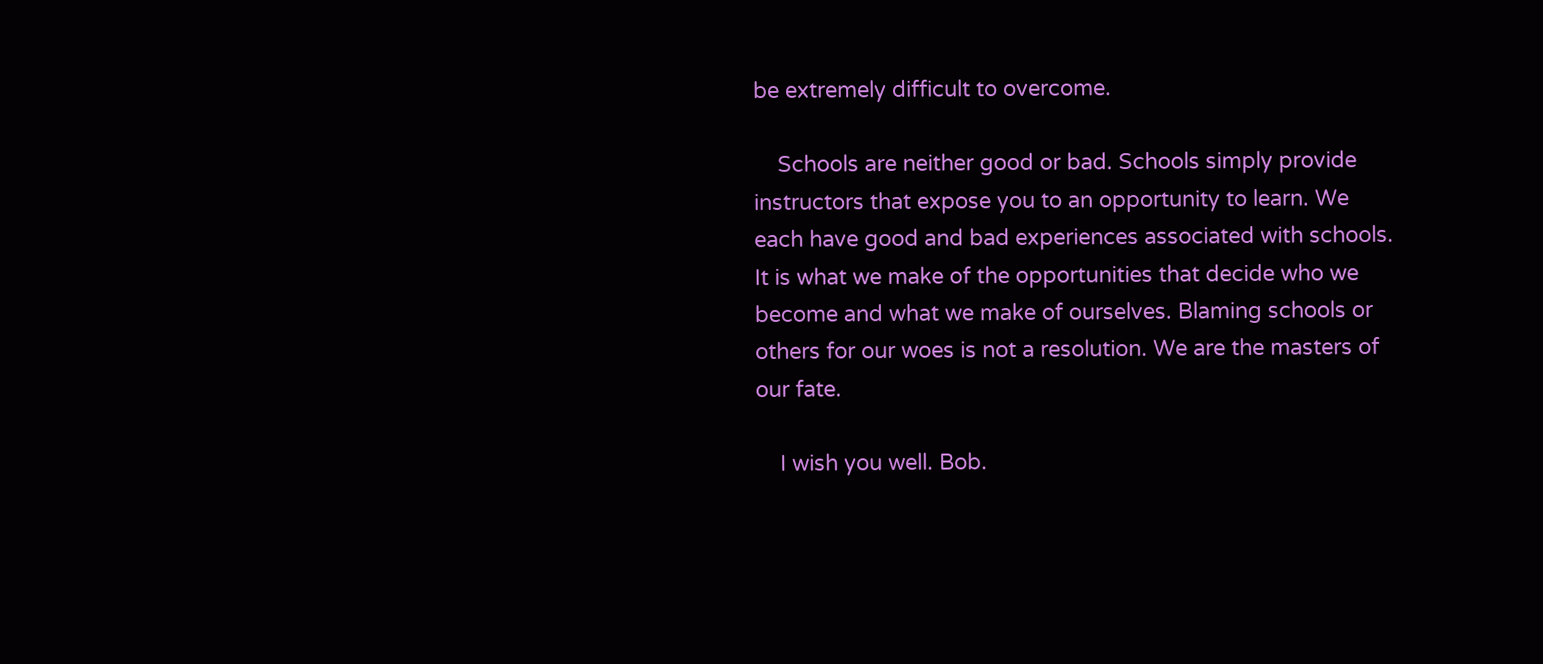be extremely difficult to overcome.

    Schools are neither good or bad. Schools simply provide instructors that expose you to an opportunity to learn. We each have good and bad experiences associated with schools. It is what we make of the opportunities that decide who we become and what we make of ourselves. Blaming schools or others for our woes is not a resolution. We are the masters of our fate.

    I wish you well. Bob.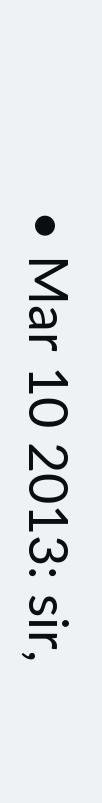• Mar 10 2013: sir,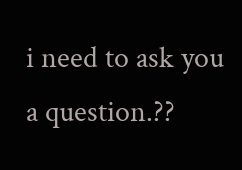i need to ask you a question.??